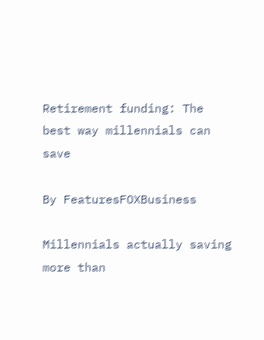Retirement funding: The best way millennials can save

By FeaturesFOXBusiness

Millennials actually saving more than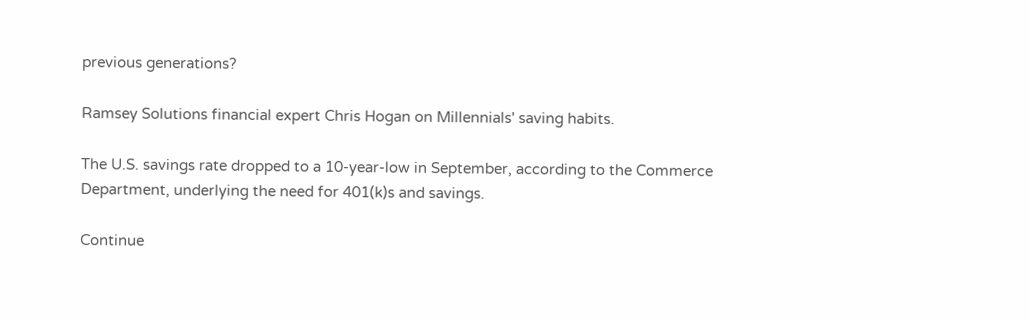previous generations?

Ramsey Solutions financial expert Chris Hogan on Millennials' saving habits.

The U.S. savings rate dropped to a 10-year-low in September, according to the Commerce Department, underlying the need for 401(k)s and savings.

Continue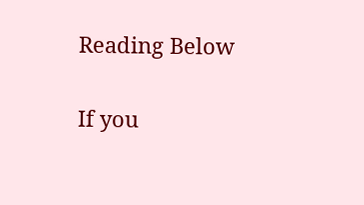Reading Below

If you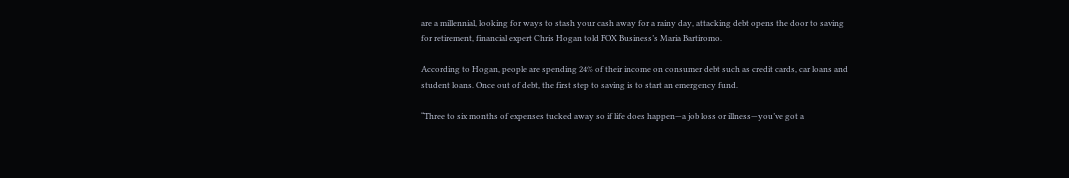are a millennial, looking for ways to stash your cash away for a rainy day, attacking debt opens the door to saving for retirement, financial expert Chris Hogan told FOX Business’s Maria Bartiromo.

According to Hogan, people are spending 24% of their income on consumer debt such as credit cards, car loans and student loans. Once out of debt, the first step to saving is to start an emergency fund.

“Three to six months of expenses tucked away so if life does happen—a job loss or illness—you’ve got a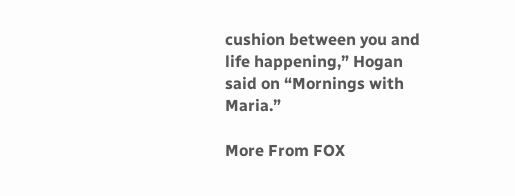cushion between you and life happening,” Hogan said on “Mornings with Maria.”

More From FOX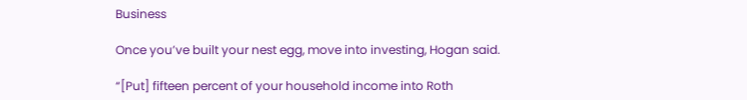Business

Once you’ve built your nest egg, move into investing, Hogan said.

“[Put] fifteen percent of your household income into Roth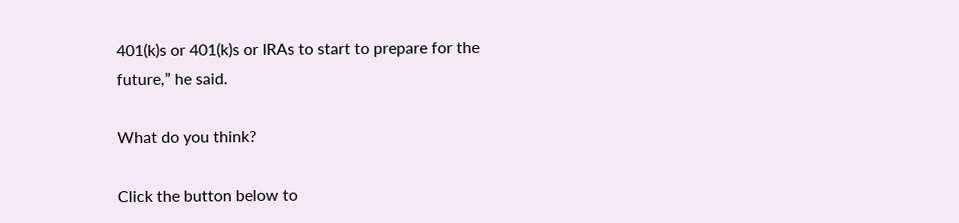401(k)s or 401(k)s or IRAs to start to prepare for the future,” he said.

What do you think?

Click the button below to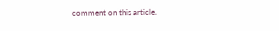comment on this article.